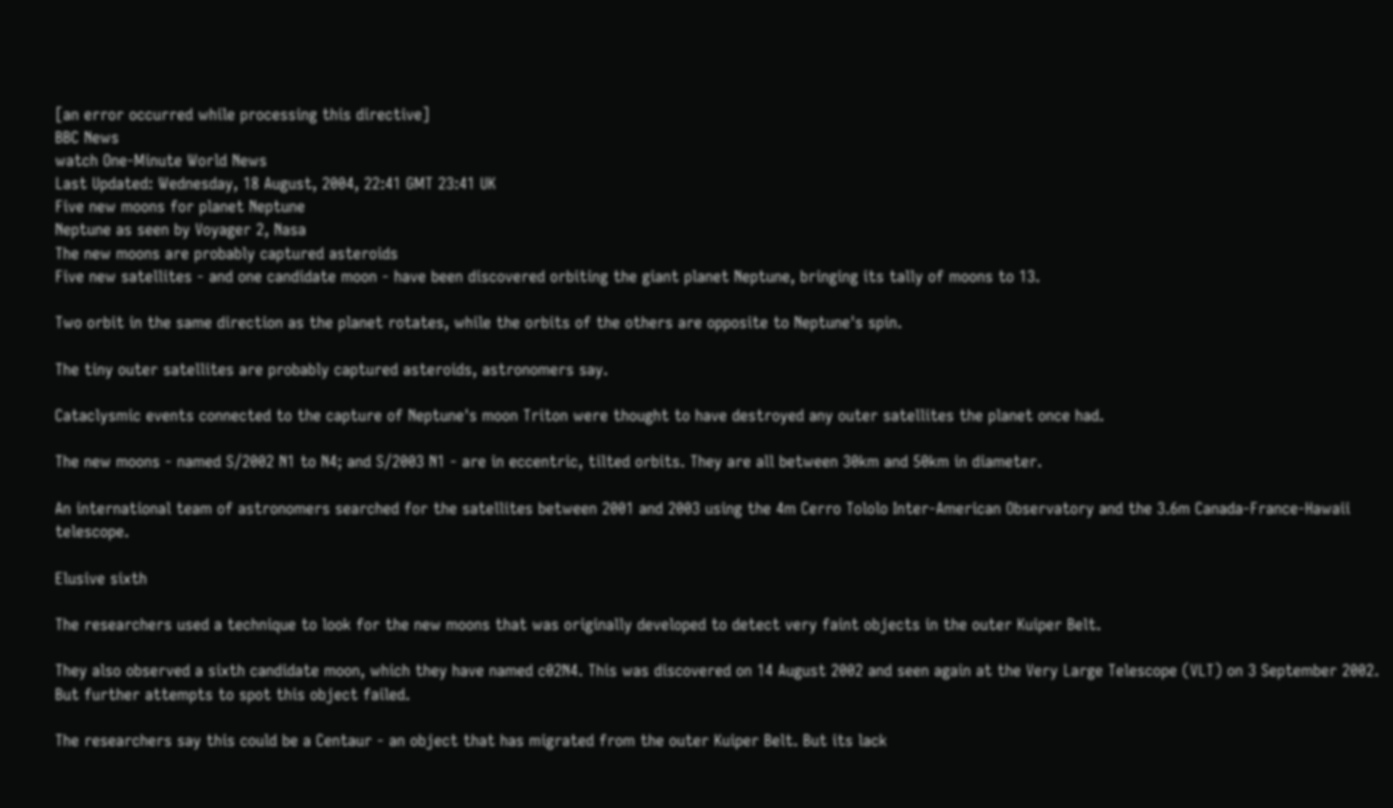[an error occurred while processing this directive]
BBC News
watch One-Minute World News
Last Updated: Wednesday, 18 August, 2004, 22:41 GMT 23:41 UK
Five new moons for planet Neptune
Neptune as seen by Voyager 2, Nasa
The new moons are probably captured asteroids
Five new satellites - and one candidate moon - have been discovered orbiting the giant planet Neptune, bringing its tally of moons to 13.

Two orbit in the same direction as the planet rotates, while the orbits of the others are opposite to Neptune's spin.

The tiny outer satellites are probably captured asteroids, astronomers say.

Cataclysmic events connected to the capture of Neptune's moon Triton were thought to have destroyed any outer satellites the planet once had.

The new moons - named S/2002 N1 to N4; and S/2003 N1 - are in eccentric, tilted orbits. They are all between 30km and 50km in diameter.

An international team of astronomers searched for the satellites between 2001 and 2003 using the 4m Cerro Tololo Inter-American Observatory and the 3.6m Canada-France-Hawaii telescope.

Elusive sixth

The researchers used a technique to look for the new moons that was originally developed to detect very faint objects in the outer Kuiper Belt.

They also observed a sixth candidate moon, which they have named c02N4. This was discovered on 14 August 2002 and seen again at the Very Large Telescope (VLT) on 3 September 2002. But further attempts to spot this object failed.

The researchers say this could be a Centaur - an object that has migrated from the outer Kuiper Belt. But its lack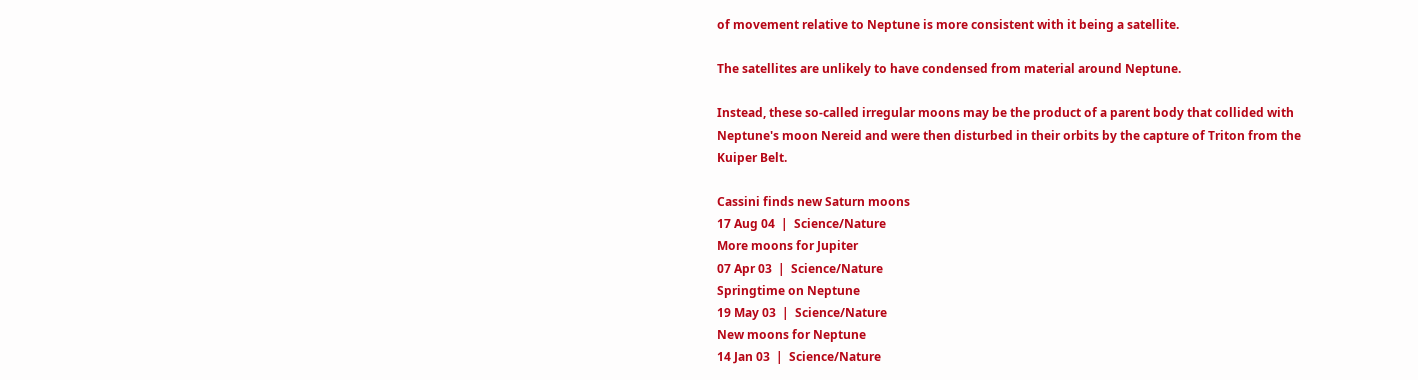of movement relative to Neptune is more consistent with it being a satellite.

The satellites are unlikely to have condensed from material around Neptune.

Instead, these so-called irregular moons may be the product of a parent body that collided with Neptune's moon Nereid and were then disturbed in their orbits by the capture of Triton from the Kuiper Belt.

Cassini finds new Saturn moons
17 Aug 04  |  Science/Nature
More moons for Jupiter
07 Apr 03  |  Science/Nature
Springtime on Neptune
19 May 03  |  Science/Nature
New moons for Neptune
14 Jan 03  |  Science/Nature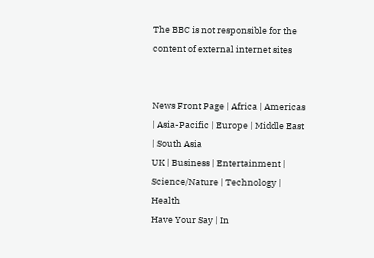The BBC is not responsible for the content of external internet sites


News Front Page | Africa | Americas | Asia-Pacific | Europe | Middle East | South Asia
UK | Business | Entertainment | Science/Nature | Technology | Health
Have Your Say | In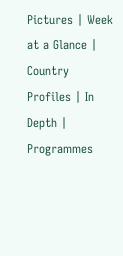Pictures | Week at a Glance | Country Profiles | In Depth | Programmes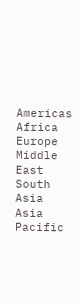Americas Africa Europe Middle East South Asia Asia Pacific